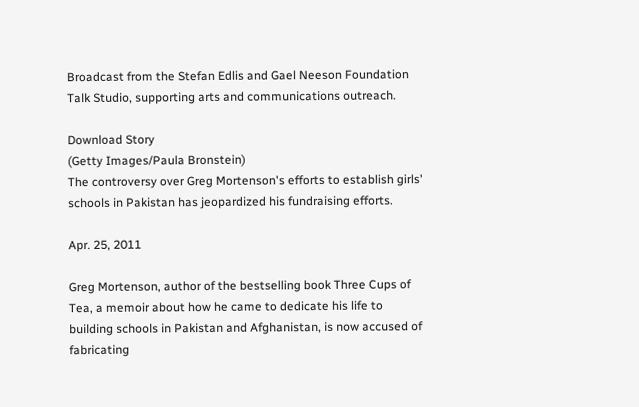Broadcast from the Stefan Edlis and Gael Neeson Foundation Talk Studio, supporting arts and communications outreach.

Download Story
(Getty Images/Paula Bronstein)
The controversy over Greg Mortenson's efforts to establish girls' schools in Pakistan has jeopardized his fundraising efforts.

Apr. 25, 2011

Greg Mortenson, author of the bestselling book Three Cups of Tea, a memoir about how he came to dedicate his life to building schools in Pakistan and Afghanistan, is now accused of fabricating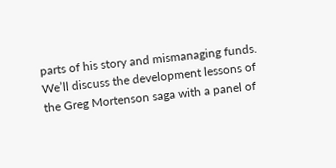parts of his story and mismanaging funds.  We’ll discuss the development lessons of the Greg Mortenson saga with a panel of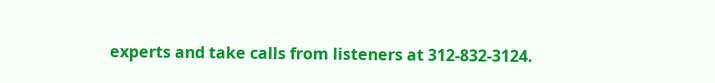experts and take calls from listeners at 312-832-3124.